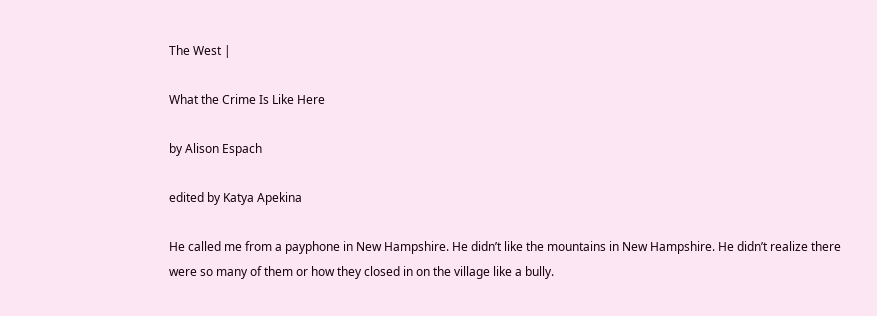The West |

What the Crime Is Like Here

by Alison Espach

edited by Katya Apekina

He called me from a payphone in New Hampshire. He didn’t like the mountains in New Hampshire. He didn’t realize there were so many of them or how they closed in on the village like a bully.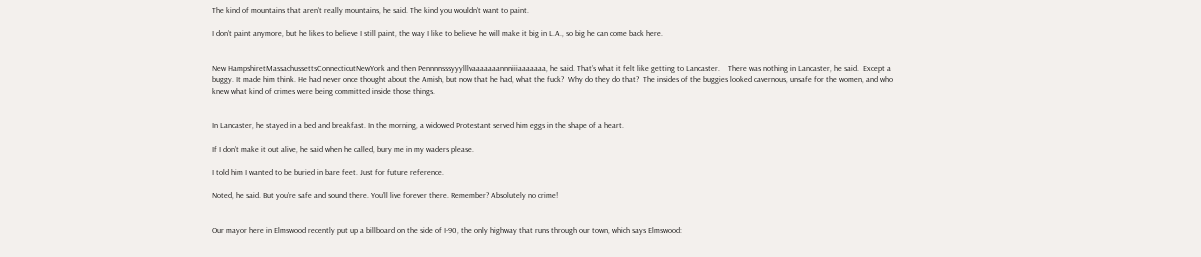The kind of mountains that aren’t really mountains, he said. The kind you wouldn’t want to paint.

I don’t paint anymore, but he likes to believe I still paint, the way I like to believe he will make it big in L.A., so big he can come back here.


New HampshiretMassachussettsConnecticutNewYork and then Pennnnsssyyylllvaaaaaaannniiiaaaaaaa, he said. That’s what it felt like getting to Lancaster.    There was nothing in Lancaster, he said.  Except a buggy. It made him think. He had never once thought about the Amish, but now that he had, what the fuck?  Why do they do that?  The insides of the buggies looked cavernous, unsafe for the women, and who knew what kind of crimes were being committed inside those things.


In Lancaster, he stayed in a bed and breakfast. In the morning, a widowed Protestant served him eggs in the shape of a heart.

If I don’t make it out alive, he said when he called, bury me in my waders please.

I told him I wanted to be buried in bare feet. Just for future reference.

Noted, he said. But you’re safe and sound there. You’ll live forever there. Remember? Absolutely no crime!


Our mayor here in Elmswood recently put up a billboard on the side of I-90, the only highway that runs through our town, which says Elmswood: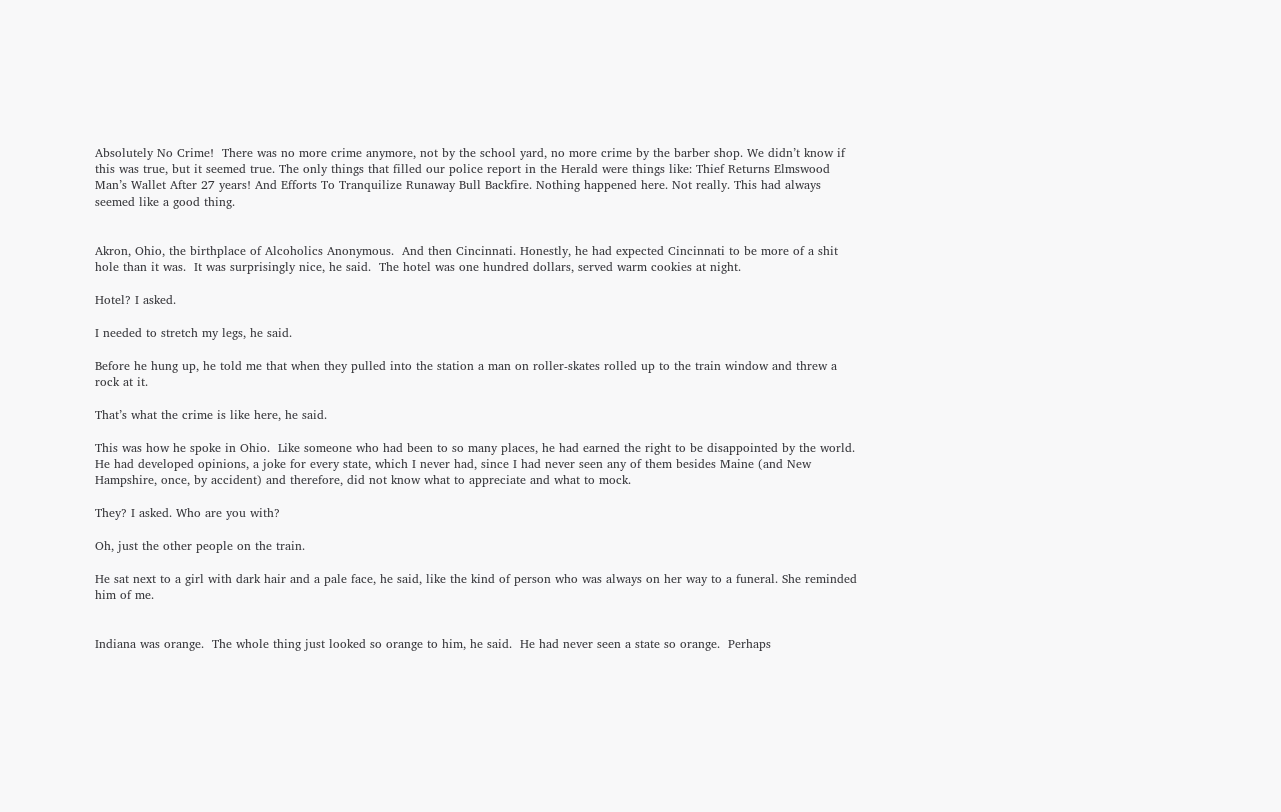Absolutely No Crime!  There was no more crime anymore, not by the school yard, no more crime by the barber shop. We didn’t know if this was true, but it seemed true. The only things that filled our police report in the Herald were things like: Thief Returns Elmswood Man’s Wallet After 27 years! And Efforts To Tranquilize Runaway Bull Backfire. Nothing happened here. Not really. This had always seemed like a good thing.


Akron, Ohio, the birthplace of Alcoholics Anonymous.  And then Cincinnati. Honestly, he had expected Cincinnati to be more of a shit hole than it was.  It was surprisingly nice, he said.  The hotel was one hundred dollars, served warm cookies at night.

Hotel? I asked.

I needed to stretch my legs, he said.

Before he hung up, he told me that when they pulled into the station a man on roller-skates rolled up to the train window and threw a rock at it.

That’s what the crime is like here, he said.

This was how he spoke in Ohio.  Like someone who had been to so many places, he had earned the right to be disappointed by the world.  He had developed opinions, a joke for every state, which I never had, since I had never seen any of them besides Maine (and New Hampshire, once, by accident) and therefore, did not know what to appreciate and what to mock.

They? I asked. Who are you with?

Oh, just the other people on the train.

He sat next to a girl with dark hair and a pale face, he said, like the kind of person who was always on her way to a funeral. She reminded him of me.


Indiana was orange.  The whole thing just looked so orange to him, he said.  He had never seen a state so orange.  Perhaps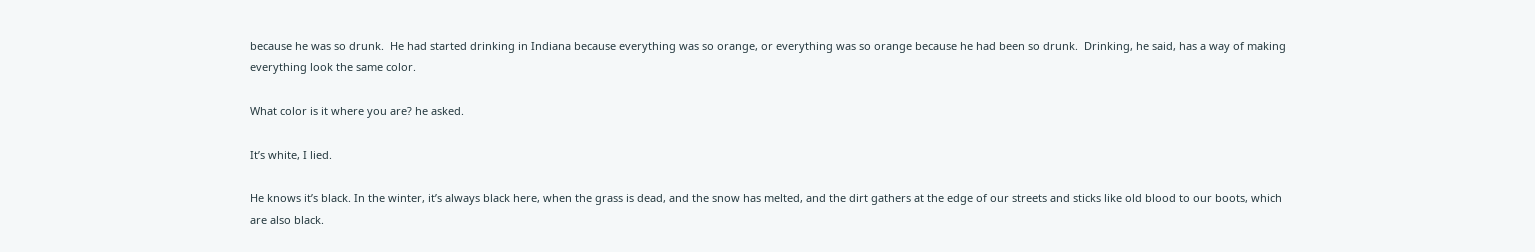because he was so drunk.  He had started drinking in Indiana because everything was so orange, or everything was so orange because he had been so drunk.  Drinking, he said, has a way of making everything look the same color.

What color is it where you are? he asked.

It’s white, I lied.

He knows it’s black. In the winter, it’s always black here, when the grass is dead, and the snow has melted, and the dirt gathers at the edge of our streets and sticks like old blood to our boots, which are also black.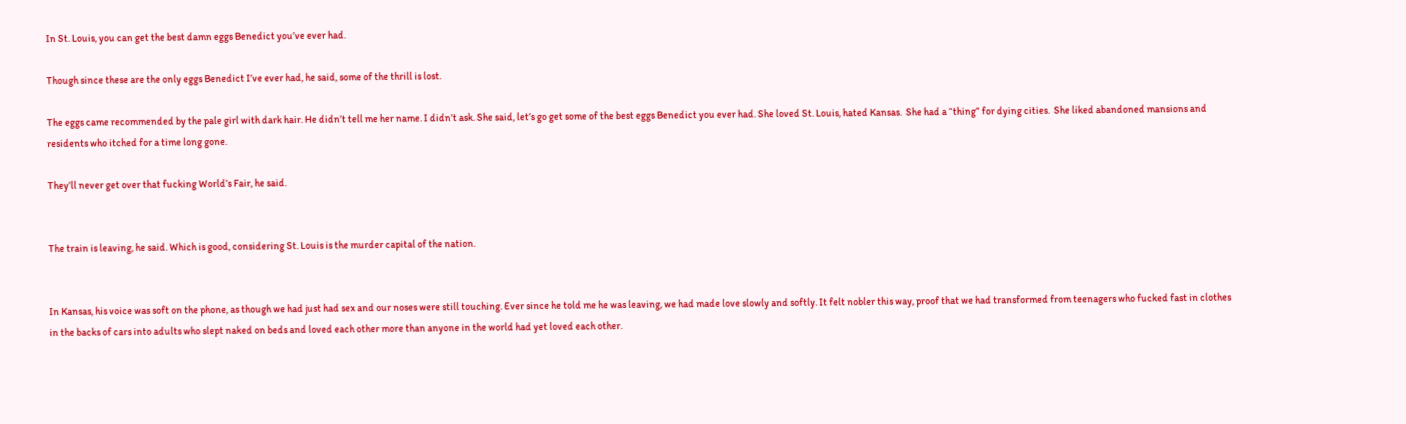In St. Louis, you can get the best damn eggs Benedict you’ve ever had.

Though since these are the only eggs Benedict I’ve ever had, he said, some of the thrill is lost.

The eggs came recommended by the pale girl with dark hair. He didn’t tell me her name. I didn’t ask. She said, let’s go get some of the best eggs Benedict you ever had. She loved St. Louis, hated Kansas.  She had a “thing” for dying cities.  She liked abandoned mansions and residents who itched for a time long gone.

They’ll never get over that fucking World’s Fair, he said.


The train is leaving, he said. Which is good, considering St. Louis is the murder capital of the nation.


In Kansas, his voice was soft on the phone, as though we had just had sex and our noses were still touching. Ever since he told me he was leaving, we had made love slowly and softly. It felt nobler this way, proof that we had transformed from teenagers who fucked fast in clothes in the backs of cars into adults who slept naked on beds and loved each other more than anyone in the world had yet loved each other.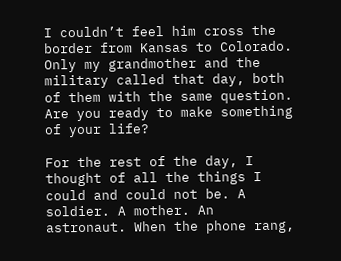I couldn’t feel him cross the border from Kansas to Colorado. Only my grandmother and the military called that day, both of them with the same question. Are you ready to make something of your life?

For the rest of the day, I thought of all the things I could and could not be. A soldier. A mother. An astronaut. When the phone rang,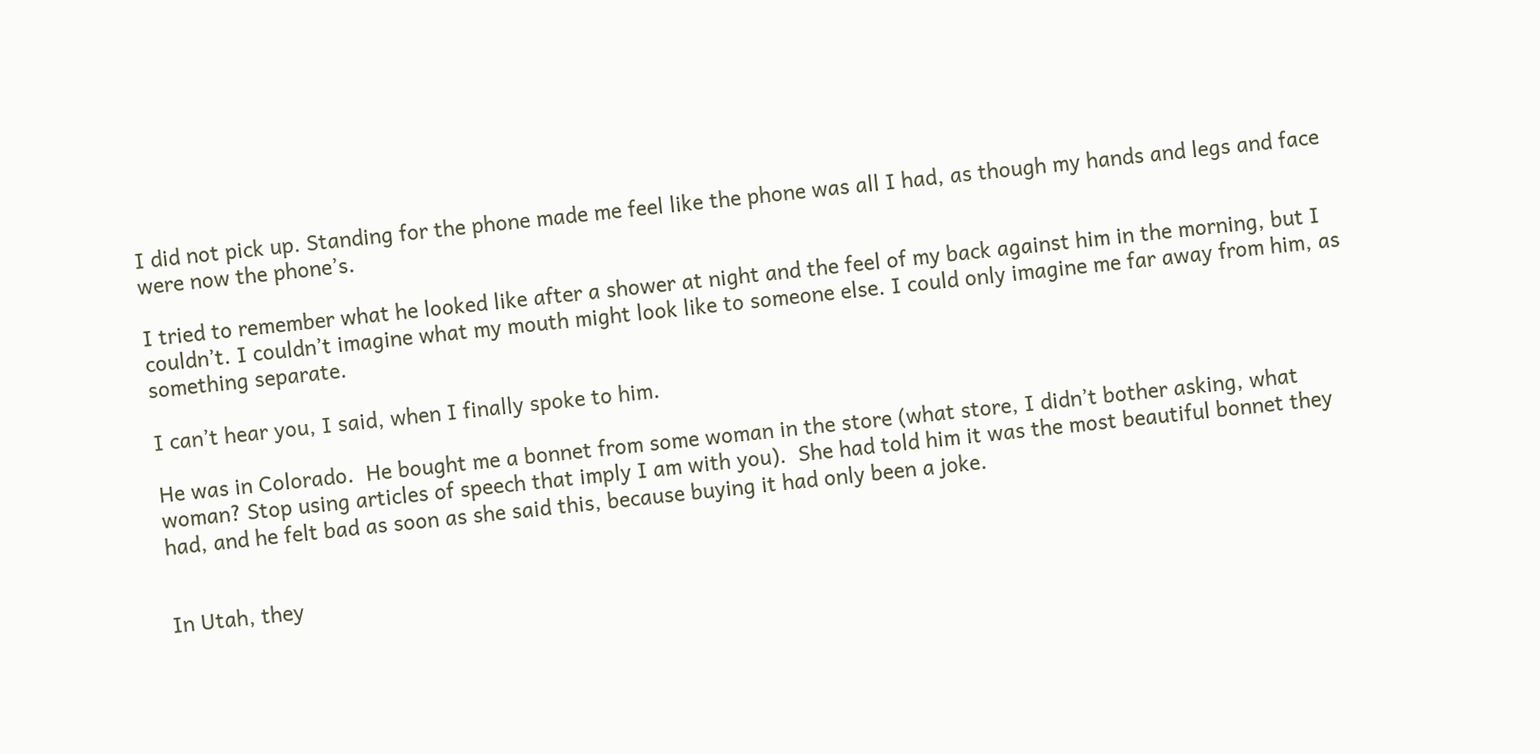I did not pick up. Standing for the phone made me feel like the phone was all I had, as though my hands and legs and face were now the phone’s.

I tried to remember what he looked like after a shower at night and the feel of my back against him in the morning, but I couldn’t. I couldn’t imagine what my mouth might look like to someone else. I could only imagine me far away from him, as something separate.

I can’t hear you, I said, when I finally spoke to him.

He was in Colorado.  He bought me a bonnet from some woman in the store (what store, I didn’t bother asking, what woman? Stop using articles of speech that imply I am with you).  She had told him it was the most beautiful bonnet they had, and he felt bad as soon as she said this, because buying it had only been a joke.


In Utah, they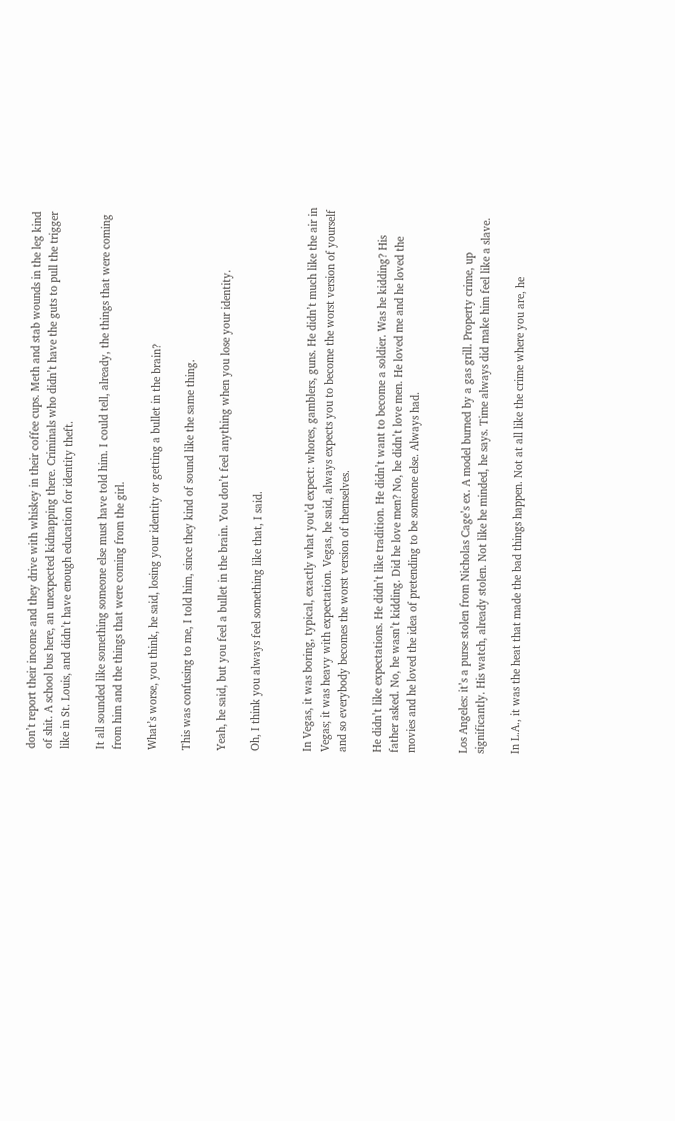don’t report their income and they drive with whiskey in their coffee cups. Meth and stab wounds in the leg kind of shit. A school bus here, an unexpected kidnapping there. Criminals who didn’t have the guts to pull the trigger like in St. Louis, and didn’t have enough education for identity theft.

It all sounded like something someone else must have told him. I could tell, already, the things that were coming from him and the things that were coming from the girl.

What’s worse, you think, he said, losing your identity or getting a bullet in the brain?

This was confusing to me, I told him, since they kind of sound like the same thing.

Yeah, he said, but you feel a bullet in the brain. You don’t feel anything when you lose your identity.

Oh, I think you always feel something like that, I said.


In Vegas, it was boring, typical, exactly what you’d expect: whores, gamblers, guns. He didn’t much like the air in Vegas; it was heavy with expectation. Vegas, he said, always expects you to become the worst version of yourself and so everybody becomes the worst version of themselves.

He didn’t like expectations. He didn’t like tradition. He didn’t want to become a soldier. Was he kidding? His father asked. No, he wasn’t kidding. Did he love men? No, he didn’t love men. He loved me and he loved the movies and he loved the idea of pretending to be someone else. Always had.


Los Angeles: it’s a purse stolen from Nicholas Cage’s ex. A model burned by a gas grill. Property crime, up significantly. His watch, already stolen. Not like he minded, he says. Time always did make him feel like a slave.

In L.A., it was the heat that made the bad things happen. Not at all like the crime where you are, he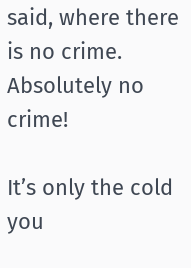said, where there is no crime. Absolutely no crime!

It’s only the cold you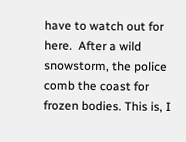have to watch out for here.  After a wild snowstorm, the police comb the coast for frozen bodies. This is, I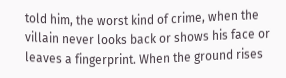told him, the worst kind of crime, when the villain never looks back or shows his face or leaves a fingerprint. When the ground rises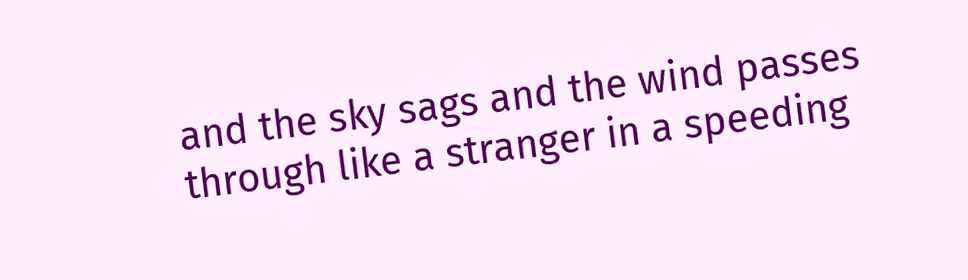and the sky sags and the wind passes through like a stranger in a speeding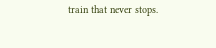train that never stops.